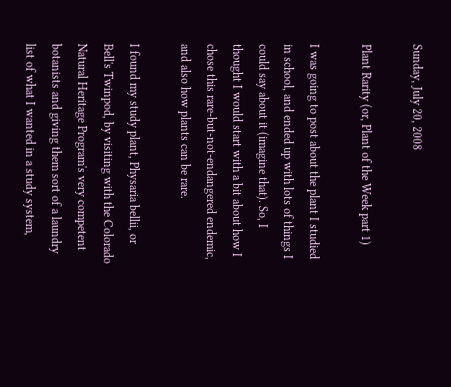Sunday, July 20, 2008

Plant Rarity (or, Plant of the Week part 1)

I was going to post about the plant I studied in school, and ended up with lots of things I could say about it (imagine that). So, I thought I would start with a bit about how I chose this rare-but-not-endangered endemic, and also how plants can be rare.

I found my study plant, Physaria bellii, or Bell's Twinpod, by visiting with the Colorado Natural Heritage Program's very competent botanists and giving them sort of a laundry list of what I wanted in a study system,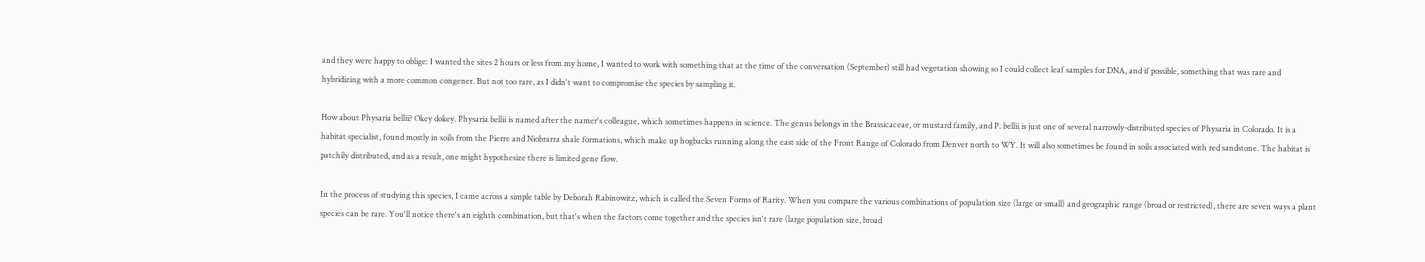and they were happy to oblige: I wanted the sites 2 hours or less from my home, I wanted to work with something that at the time of the conversation (September) still had vegetation showing so I could collect leaf samples for DNA, and if possible, something that was rare and hybridizing with a more common congener. But not too rare, as I didn't want to compromise the species by sampling it.

How about Physaria bellii? Okey dokey. Physaria bellii is named after the namer's colleague, which sometimes happens in science. The genus belongs in the Brassicaceae, or mustard family, and P. bellii is just one of several narrowly-distributed species of Physaria in Colorado. It is a habitat specialist, found mostly in soils from the Pierre and Niobrarra shale formations, which make up hogbacks running along the east side of the Front Range of Colorado from Denver north to WY. It will also sometimes be found in soils associated with red sandstone. The habitat is patchily distributed, and as a result, one might hypothesize there is limited gene flow.

In the process of studying this species, I came across a simple table by Deborah Rabinowitz, which is called the Seven Forms of Rarity. When you compare the various combinations of population size (large or small) and geographic range (broad or restricted), there are seven ways a plant species can be rare. You'll notice there's an eighth combination, but that's when the factors come together and the species isn't rare (large population size, broad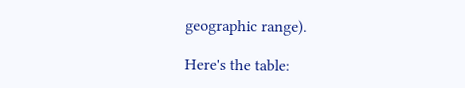geographic range).

Here's the table: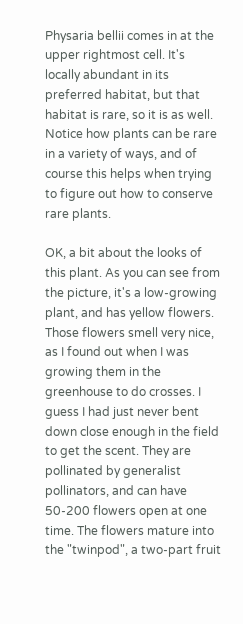Physaria bellii comes in at the upper rightmost cell. It's locally abundant in its preferred habitat, but that habitat is rare, so it is as well. Notice how plants can be rare in a variety of ways, and of course this helps when trying to figure out how to conserve rare plants.

OK, a bit about the looks of this plant. As you can see from the picture, it's a low-growing plant, and has yellow flowers. Those flowers smell very nice, as I found out when I was growing them in the greenhouse to do crosses. I guess I had just never bent down close enough in the field to get the scent. They are pollinated by generalist pollinators, and can have 50-200 flowers open at one time. The flowers mature into the "twinpod", a two-part fruit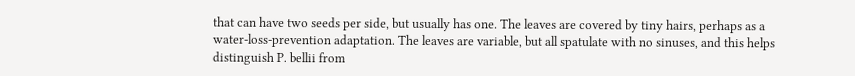that can have two seeds per side, but usually has one. The leaves are covered by tiny hairs, perhaps as a water-loss-prevention adaptation. The leaves are variable, but all spatulate with no sinuses, and this helps distinguish P. bellii from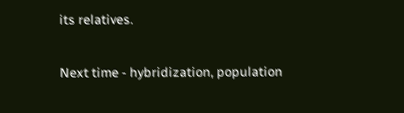its relatives.

Next time - hybridization, population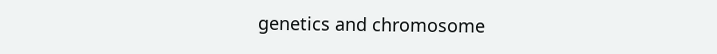genetics and chromosome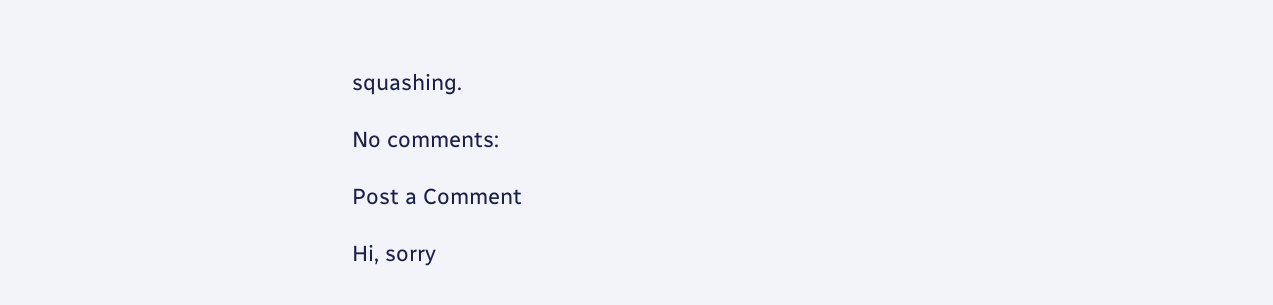squashing.

No comments:

Post a Comment

Hi, sorry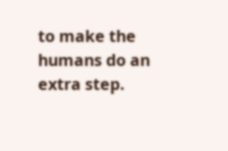to make the humans do an extra step.